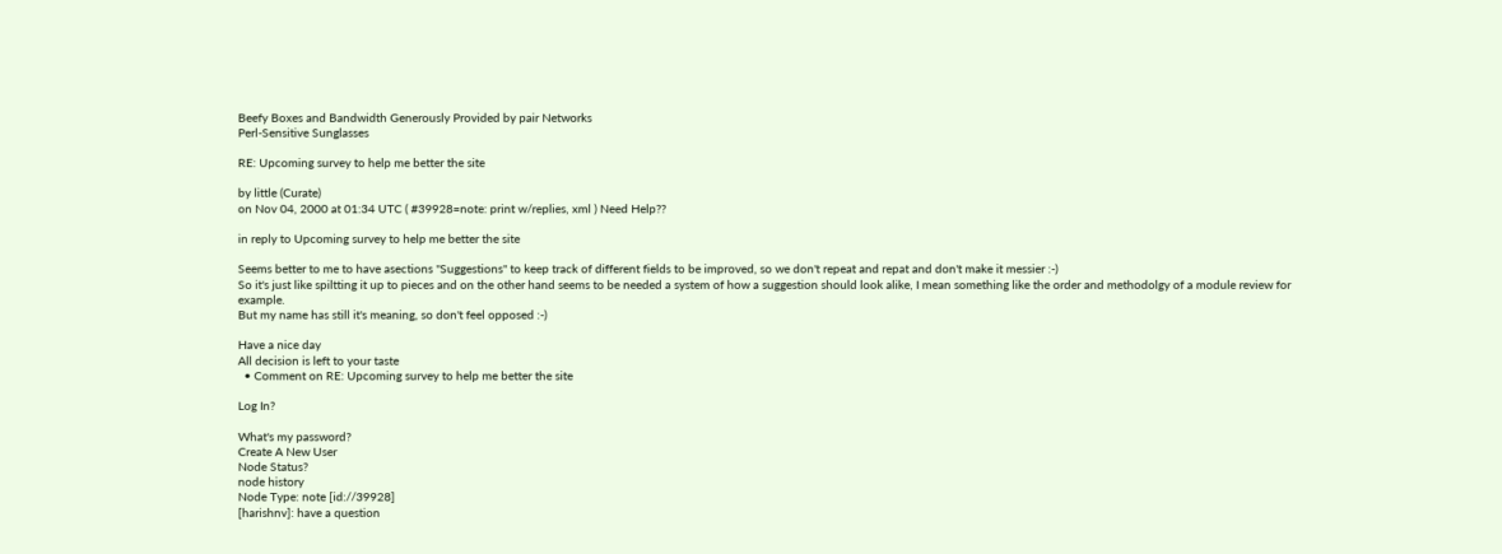Beefy Boxes and Bandwidth Generously Provided by pair Networks
Perl-Sensitive Sunglasses

RE: Upcoming survey to help me better the site

by little (Curate)
on Nov 04, 2000 at 01:34 UTC ( #39928=note: print w/replies, xml ) Need Help??

in reply to Upcoming survey to help me better the site

Seems better to me to have asections "Suggestions" to keep track of different fields to be improved, so we don't repeat and repat and don't make it messier :-)
So it's just like spiltting it up to pieces and on the other hand seems to be needed a system of how a suggestion should look alike, I mean something like the order and methodolgy of a module review for example.
But my name has still it's meaning, so don't feel opposed :-)

Have a nice day
All decision is left to your taste
  • Comment on RE: Upcoming survey to help me better the site

Log In?

What's my password?
Create A New User
Node Status?
node history
Node Type: note [id://39928]
[harishnv]: have a question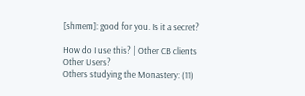[shmem]: good for you. Is it a secret?

How do I use this? | Other CB clients
Other Users?
Others studying the Monastery: (11)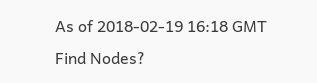As of 2018-02-19 16:18 GMT
Find Nodes?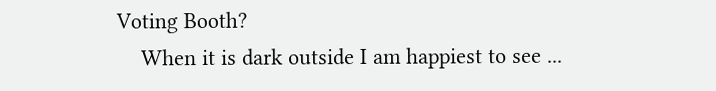Voting Booth?
    When it is dark outside I am happiest to see ...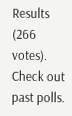Results (266 votes). Check out past polls.